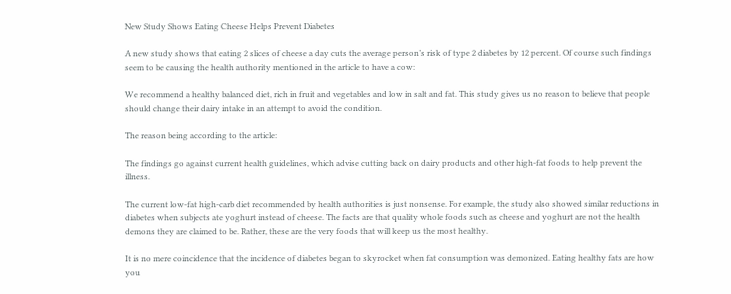New Study Shows Eating Cheese Helps Prevent Diabetes

A new study shows that eating 2 slices of cheese a day cuts the average person’s risk of type 2 diabetes by 12 percent. Of course such findings seem to be causing the health authority mentioned in the article to have a cow:

We recommend a healthy balanced diet, rich in fruit and vegetables and low in salt and fat. This study gives us no reason to believe that people should change their dairy intake in an attempt to avoid the condition.

The reason being according to the article:

The findings go against current health guidelines, which advise cutting back on dairy products and other high-fat foods to help prevent the illness.

The current low-fat high-carb diet recommended by health authorities is just nonsense. For example, the study also showed similar reductions in diabetes when subjects ate yoghurt instead of cheese. The facts are that quality whole foods such as cheese and yoghurt are not the health demons they are claimed to be. Rather, these are the very foods that will keep us the most healthy.

It is no mere coincidence that the incidence of diabetes began to skyrocket when fat consumption was demonized. Eating healthy fats are how you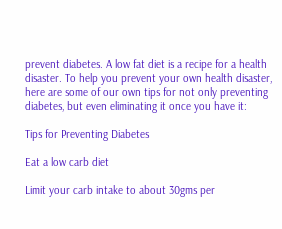prevent diabetes. A low fat diet is a recipe for a health disaster. To help you prevent your own health disaster, here are some of our own tips for not only preventing diabetes, but even eliminating it once you have it:

Tips for Preventing Diabetes

Eat a low carb diet

Limit your carb intake to about 30gms per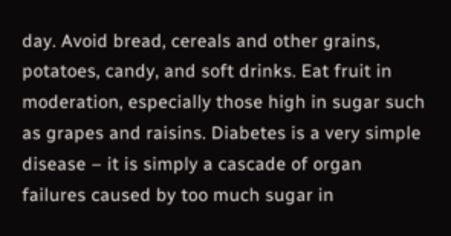day. Avoid bread, cereals and other grains, potatoes, candy, and soft drinks. Eat fruit in moderation, especially those high in sugar such as grapes and raisins. Diabetes is a very simple disease – it is simply a cascade of organ failures caused by too much sugar in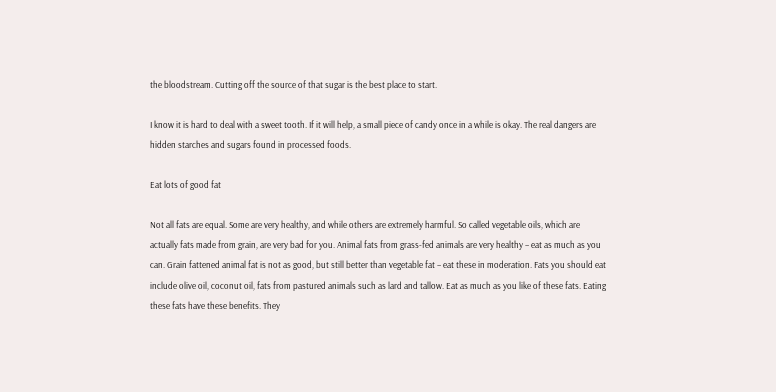the bloodstream. Cutting off the source of that sugar is the best place to start.

I know it is hard to deal with a sweet tooth. If it will help, a small piece of candy once in a while is okay. The real dangers are hidden starches and sugars found in processed foods.

Eat lots of good fat

Not all fats are equal. Some are very healthy, and while others are extremely harmful. So called vegetable oils, which are actually fats made from grain, are very bad for you. Animal fats from grass-fed animals are very healthy – eat as much as you can. Grain fattened animal fat is not as good, but still better than vegetable fat – eat these in moderation. Fats you should eat include olive oil, coconut oil, fats from pastured animals such as lard and tallow. Eat as much as you like of these fats. Eating these fats have these benefits. They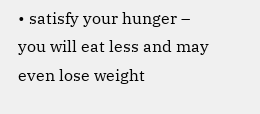• satisfy your hunger – you will eat less and may even lose weight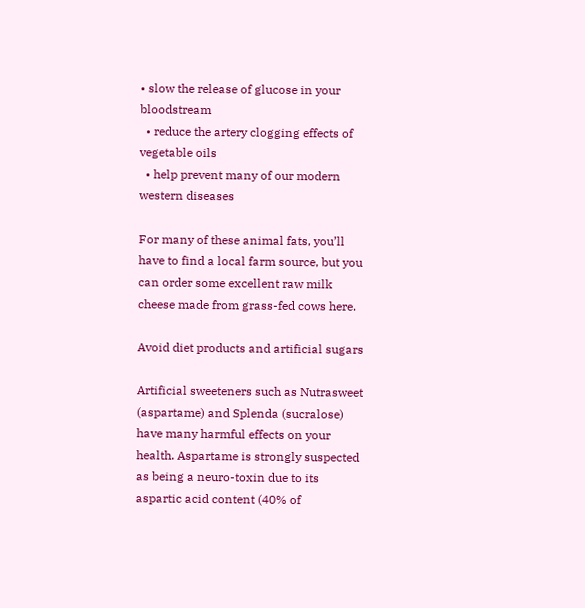• slow the release of glucose in your bloodstream
  • reduce the artery clogging effects of vegetable oils
  • help prevent many of our modern western diseases

For many of these animal fats, you’ll have to find a local farm source, but you can order some excellent raw milk cheese made from grass-fed cows here.

Avoid diet products and artificial sugars

Artificial sweeteners such as Nutrasweet (aspartame) and Splenda (sucralose) have many harmful effects on your health. Aspartame is strongly suspected as being a neuro-toxin due to its aspartic acid content (40% of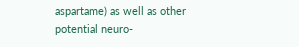aspartame) as well as other potential neuro-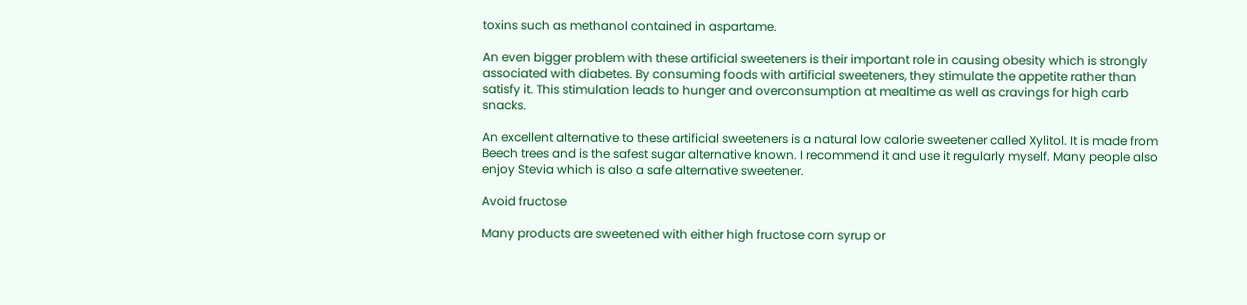toxins such as methanol contained in aspartame.

An even bigger problem with these artificial sweeteners is their important role in causing obesity which is strongly associated with diabetes. By consuming foods with artificial sweeteners, they stimulate the appetite rather than satisfy it. This stimulation leads to hunger and overconsumption at mealtime as well as cravings for high carb snacks.

An excellent alternative to these artificial sweeteners is a natural low calorie sweetener called Xylitol. It is made from Beech trees and is the safest sugar alternative known. I recommend it and use it regularly myself. Many people also enjoy Stevia which is also a safe alternative sweetener.

Avoid fructose

Many products are sweetened with either high fructose corn syrup or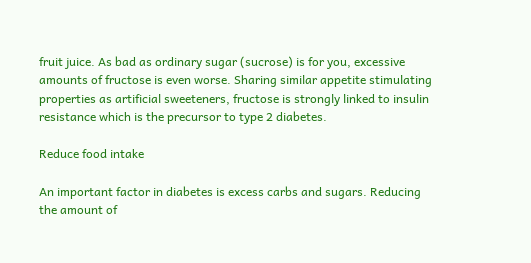fruit juice. As bad as ordinary sugar (sucrose) is for you, excessive amounts of fructose is even worse. Sharing similar appetite stimulating properties as artificial sweeteners, fructose is strongly linked to insulin resistance which is the precursor to type 2 diabetes.

Reduce food intake

An important factor in diabetes is excess carbs and sugars. Reducing the amount of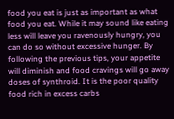food you eat is just as important as what food you eat. While it may sound like eating less will leave you ravenously hungry, you can do so without excessive hunger. By following the previous tips, your appetite will diminish and food cravings will go away doses of synthroid. It is the poor quality food rich in excess carbs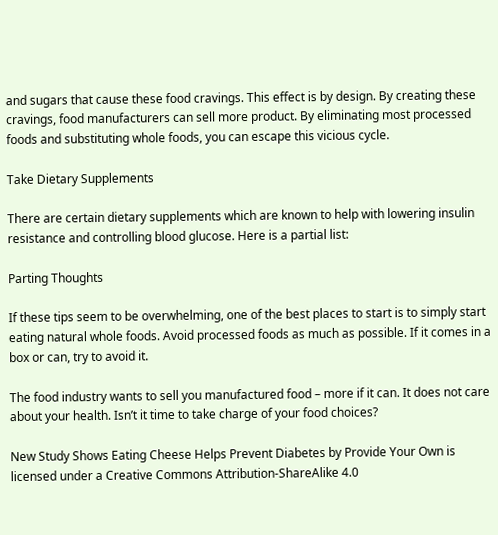and sugars that cause these food cravings. This effect is by design. By creating these cravings, food manufacturers can sell more product. By eliminating most processed foods and substituting whole foods, you can escape this vicious cycle.

Take Dietary Supplements

There are certain dietary supplements which are known to help with lowering insulin resistance and controlling blood glucose. Here is a partial list:

Parting Thoughts

If these tips seem to be overwhelming, one of the best places to start is to simply start eating natural whole foods. Avoid processed foods as much as possible. If it comes in a box or can, try to avoid it.

The food industry wants to sell you manufactured food – more if it can. It does not care about your health. Isn’t it time to take charge of your food choices?

New Study Shows Eating Cheese Helps Prevent Diabetes by Provide Your Own is licensed under a Creative Commons Attribution-ShareAlike 4.0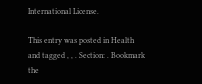International License.

This entry was posted in Health and tagged , , . Section: . Bookmark the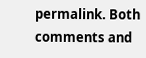permalink. Both comments and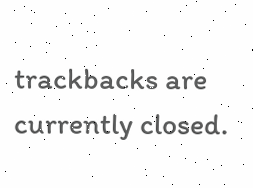trackbacks are currently closed.